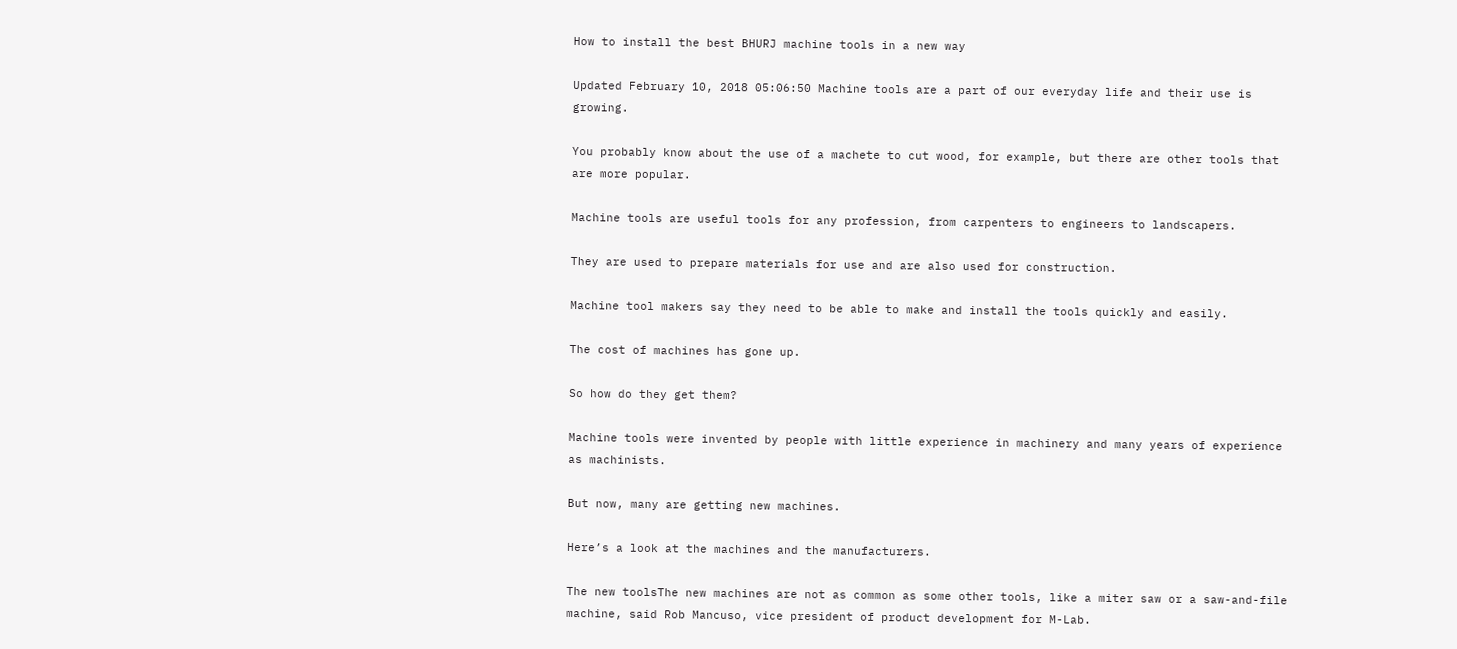How to install the best BHURJ machine tools in a new way

Updated February 10, 2018 05:06:50 Machine tools are a part of our everyday life and their use is growing.

You probably know about the use of a machete to cut wood, for example, but there are other tools that are more popular.

Machine tools are useful tools for any profession, from carpenters to engineers to landscapers.

They are used to prepare materials for use and are also used for construction.

Machine tool makers say they need to be able to make and install the tools quickly and easily.

The cost of machines has gone up.

So how do they get them?

Machine tools were invented by people with little experience in machinery and many years of experience as machinists.

But now, many are getting new machines.

Here’s a look at the machines and the manufacturers.

The new toolsThe new machines are not as common as some other tools, like a miter saw or a saw-and-file machine, said Rob Mancuso, vice president of product development for M-Lab.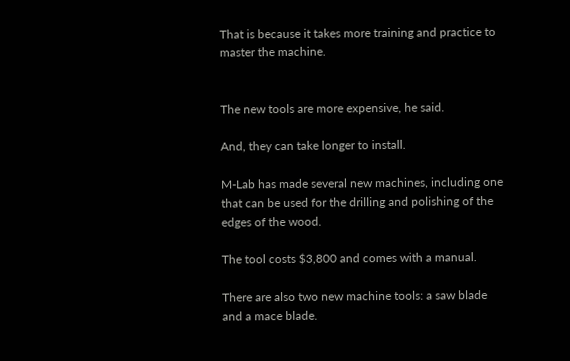That is because it takes more training and practice to master the machine.


The new tools are more expensive, he said.

And, they can take longer to install.

M-Lab has made several new machines, including one that can be used for the drilling and polishing of the edges of the wood.

The tool costs $3,800 and comes with a manual.

There are also two new machine tools: a saw blade and a mace blade.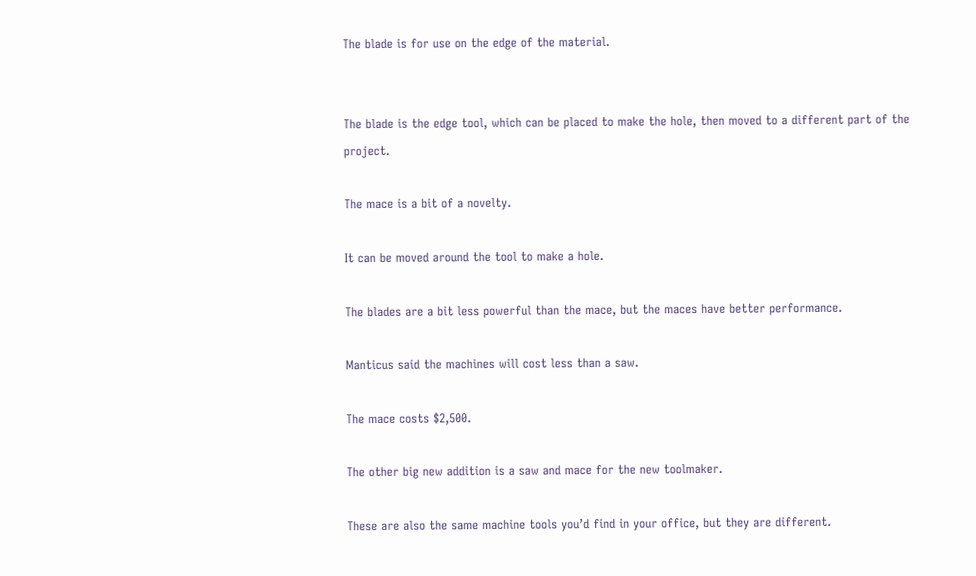The blade is for use on the edge of the material.


The blade is the edge tool, which can be placed to make the hole, then moved to a different part of the project.

The mace is a bit of a novelty.

It can be moved around the tool to make a hole.

The blades are a bit less powerful than the mace, but the maces have better performance.

Manticus said the machines will cost less than a saw.

The mace costs $2,500.

The other big new addition is a saw and mace for the new toolmaker.

These are also the same machine tools you’d find in your office, but they are different.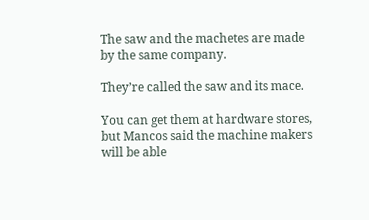The saw and the machetes are made by the same company.

They’re called the saw and its mace.

You can get them at hardware stores, but Mancos said the machine makers will be able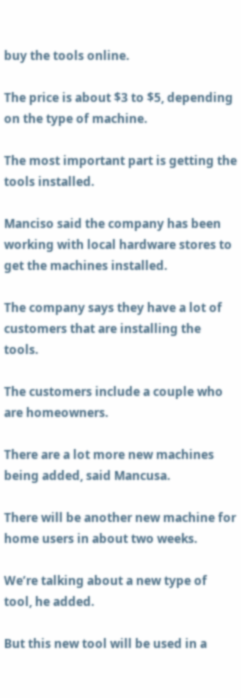buy the tools online.

The price is about $3 to $5, depending on the type of machine.

The most important part is getting the tools installed.

Manciso said the company has been working with local hardware stores to get the machines installed.

The company says they have a lot of customers that are installing the tools.

The customers include a couple who are homeowners.

There are a lot more new machines being added, said Mancusa.

There will be another new machine for home users in about two weeks.

We’re talking about a new type of tool, he added.

But this new tool will be used in a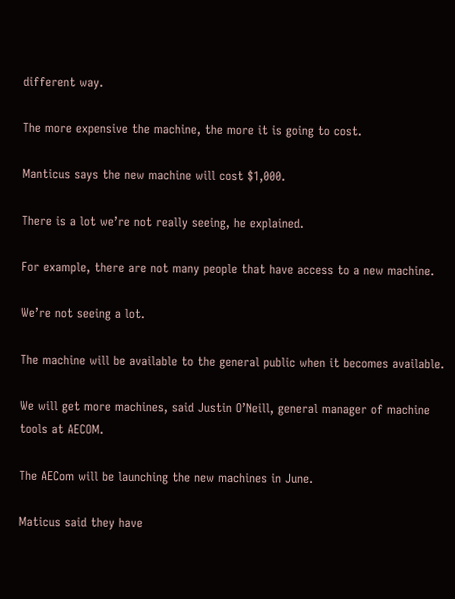different way.

The more expensive the machine, the more it is going to cost.

Manticus says the new machine will cost $1,000.

There is a lot we’re not really seeing, he explained.

For example, there are not many people that have access to a new machine.

We’re not seeing a lot.

The machine will be available to the general public when it becomes available.

We will get more machines, said Justin O’Neill, general manager of machine tools at AECOM.

The AECom will be launching the new machines in June.

Maticus said they have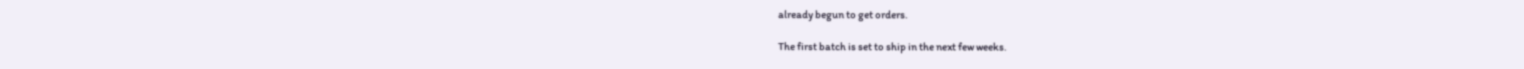already begun to get orders.

The first batch is set to ship in the next few weeks.